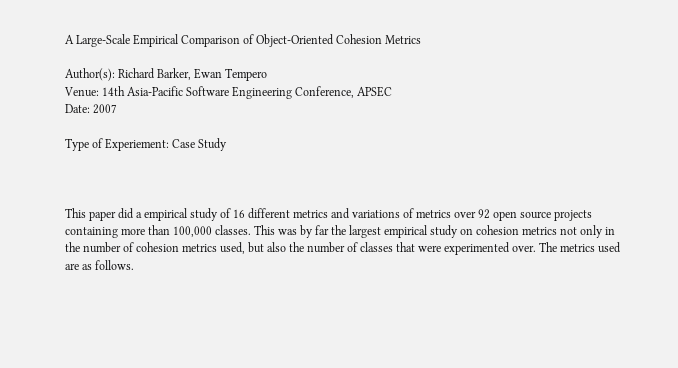A Large-Scale Empirical Comparison of Object-Oriented Cohesion Metrics

Author(s): Richard Barker, Ewan Tempero
Venue: 14th Asia-Pacific Software Engineering Conference, APSEC
Date: 2007

Type of Experiement: Case Study



This paper did a empirical study of 16 different metrics and variations of metrics over 92 open source projects containing more than 100,000 classes. This was by far the largest empirical study on cohesion metrics not only in the number of cohesion metrics used, but also the number of classes that were experimented over. The metrics used are as follows.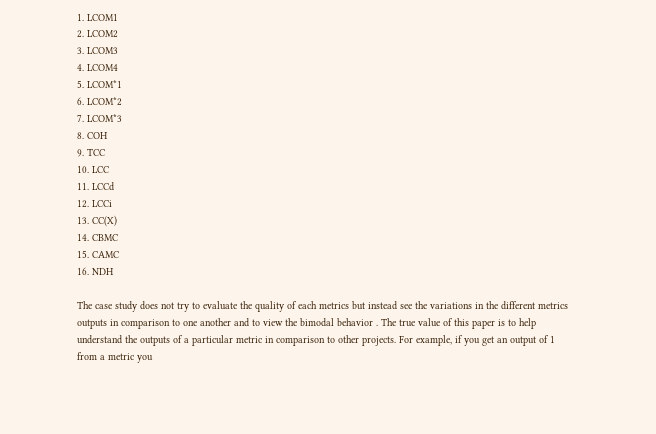1. LCOM1
2. LCOM2
3. LCOM3
4. LCOM4
5. LCOM*1
6. LCOM*2
7. LCOM*3
8. COH
9. TCC
10. LCC
11. LCCd
12. LCCi
13. CC(X)
14. CBMC
15. CAMC
16. NDH

The case study does not try to evaluate the quality of each metrics but instead see the variations in the different metrics outputs in comparison to one another and to view the bimodal behavior . The true value of this paper is to help understand the outputs of a particular metric in comparison to other projects. For example, if you get an output of 1 from a metric you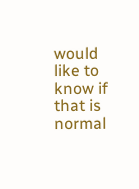would like to know if that is normal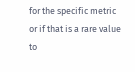for the specific metric or if that is a rare value to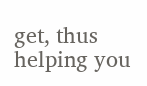get, thus helping you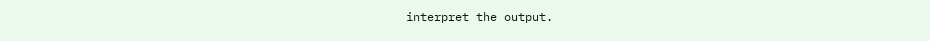interpret the output.